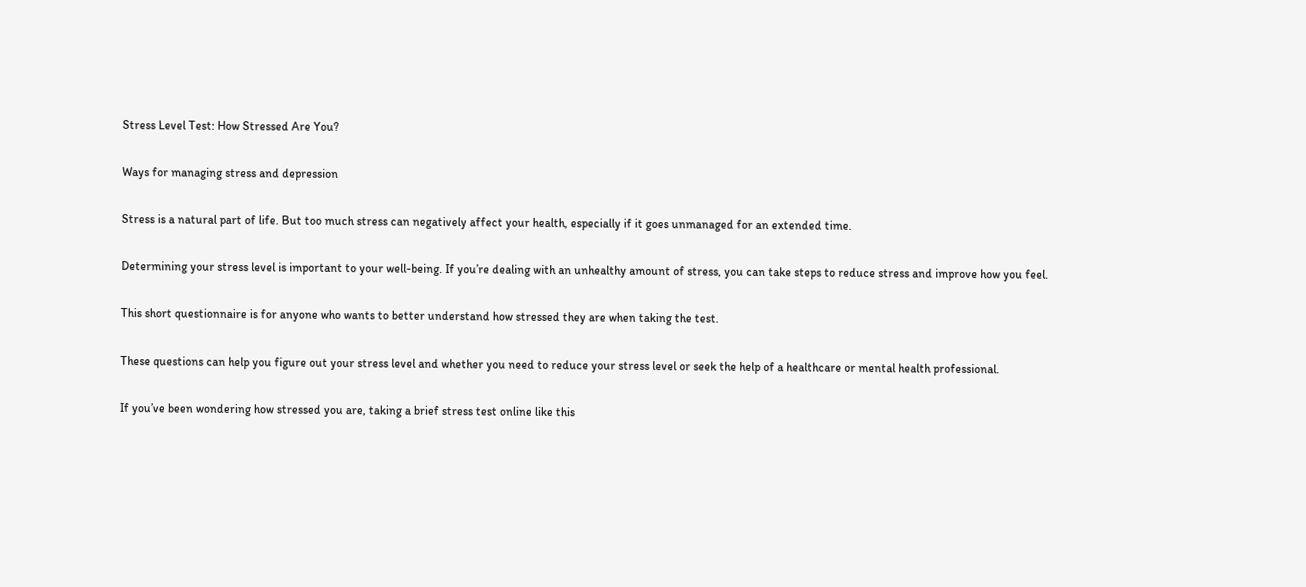Stress Level Test: How Stressed Are You?

Ways for managing stress and depression

Stress is a natural part of life. But too much stress can negatively affect your health, especially if it goes unmanaged for an extended time.

Determining your stress level is important to your well-being. If you’re dealing with an unhealthy amount of stress, you can take steps to reduce stress and improve how you feel.

This short questionnaire is for anyone who wants to better understand how stressed they are when taking the test.

These questions can help you figure out your stress level and whether you need to reduce your stress level or seek the help of a healthcare or mental health professional.

If you’ve been wondering how stressed you are, taking a brief stress test online like this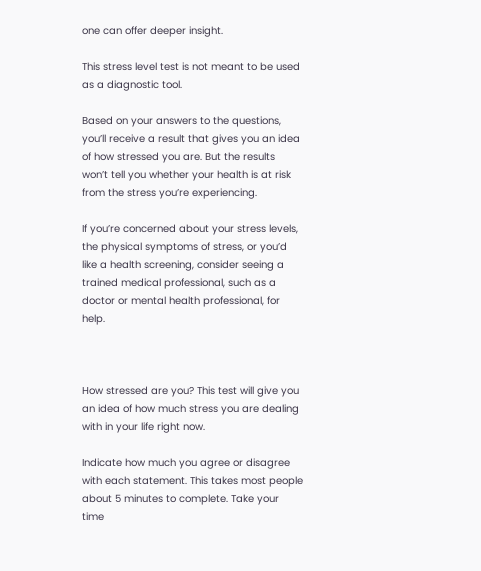one can offer deeper insight.

This stress level test is not meant to be used as a diagnostic tool.

Based on your answers to the questions, you’ll receive a result that gives you an idea of how stressed you are. But the results won’t tell you whether your health is at risk from the stress you’re experiencing.

If you’re concerned about your stress levels, the physical symptoms of stress, or you’d like a health screening, consider seeing a trained medical professional, such as a doctor or mental health professional, for help.



How stressed are you? This test will give you an idea of how much stress you are dealing with in your life right now.

Indicate how much you agree or disagree with each statement. This takes most people about 5 minutes to complete. Take your time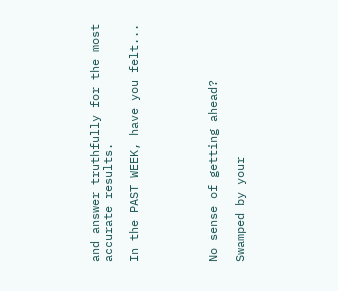and answer truthfully for the most accurate results.

In the PAST WEEK, have you felt...





No sense of getting ahead?

Swamped by your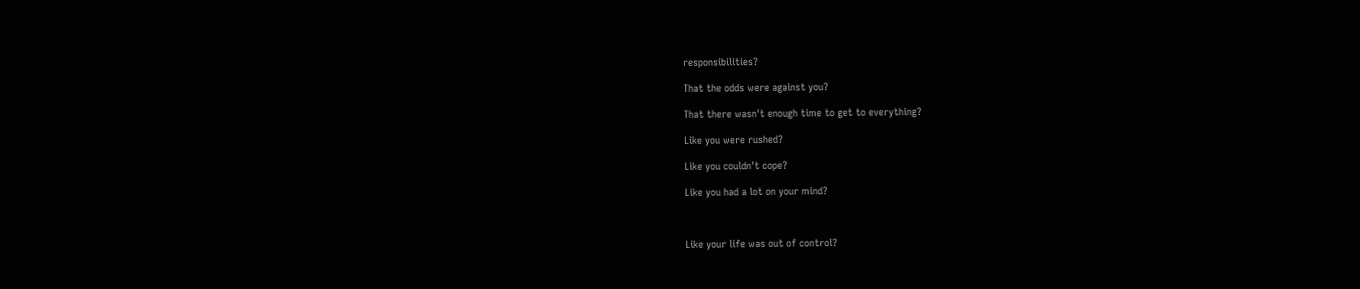responsibilities?

That the odds were against you?

That there wasn't enough time to get to everything?

Like you were rushed?

Like you couldn't cope?

Like you had a lot on your mind?



Like your life was out of control?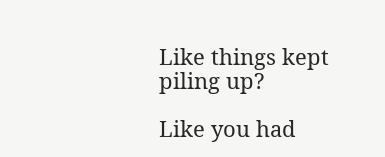Like things kept piling up?

Like you had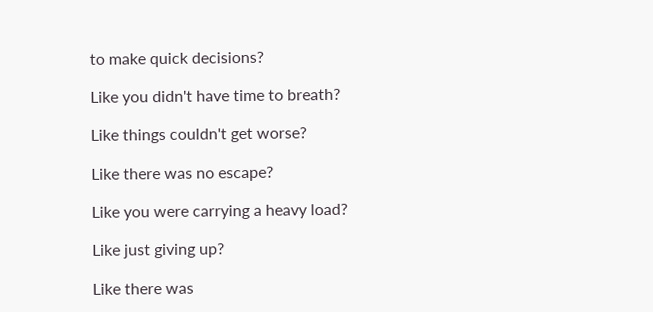to make quick decisions?

Like you didn't have time to breath?

Like things couldn't get worse?

Like there was no escape?

Like you were carrying a heavy load?

Like just giving up?

Like there was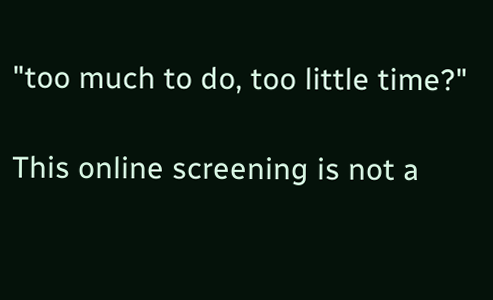"too much to do, too little time?"

This online screening is not a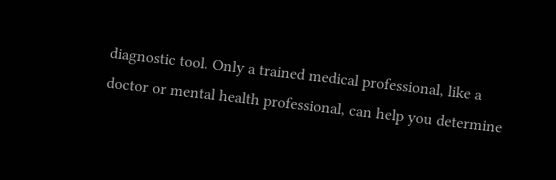diagnostic tool. Only a trained medical professional, like a doctor or mental health professional, can help you determine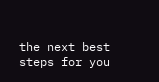the next best steps for you